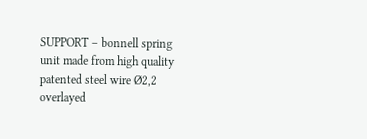SUPPORT – bonnell spring unit made from high quality patented steel wire Ø2,2 overlayed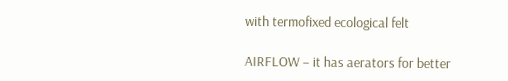with termofixed ecological felt

AIRFLOW – it has aerators for better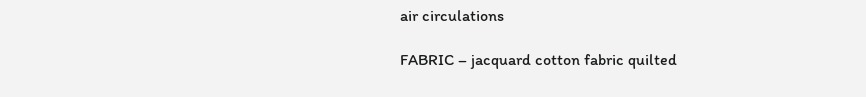air circulations

FABRIC – jacquard cotton fabric quilted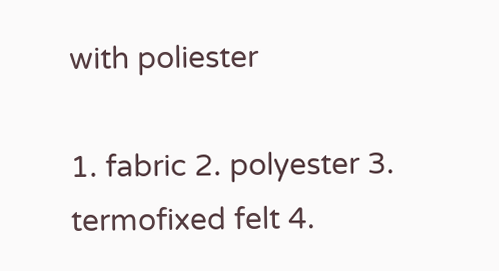with poliester

1. fabric 2. polyester 3. termofixed felt 4.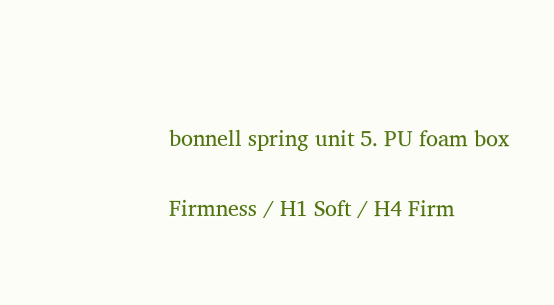bonnell spring unit 5. PU foam box

Firmness / H1 Soft / H4 Firm